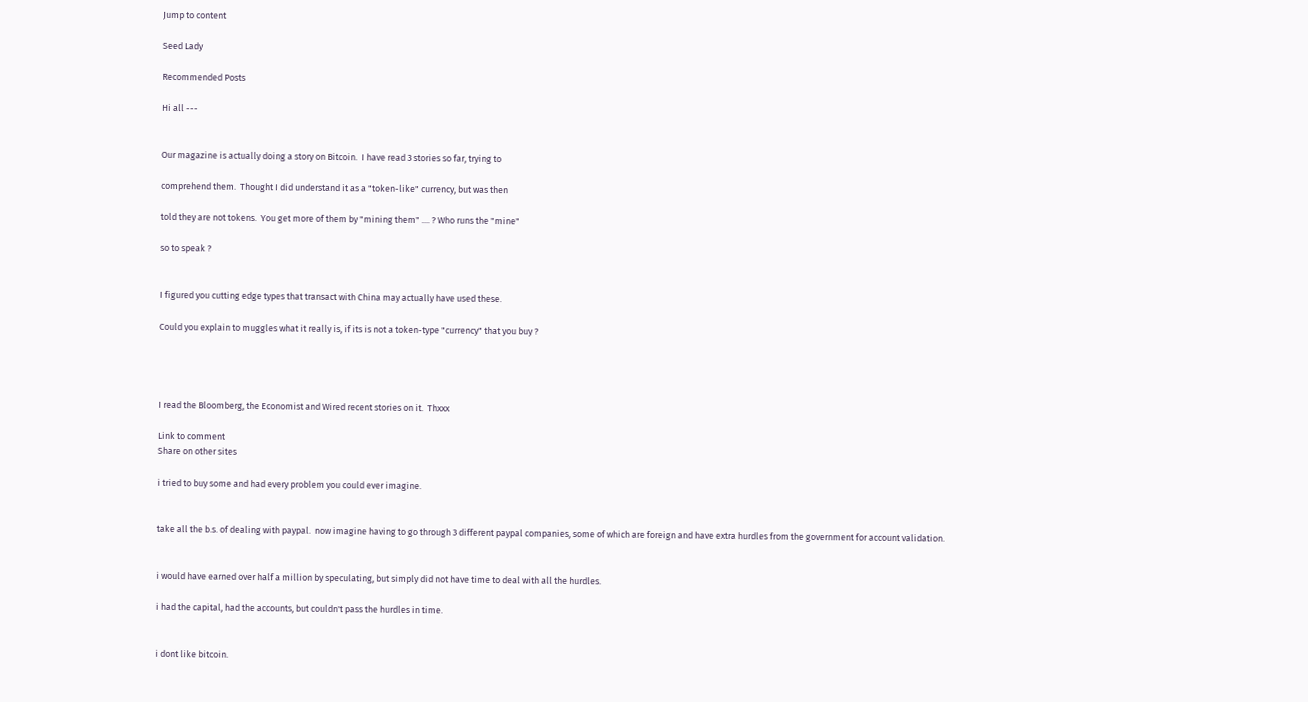Jump to content

Seed Lady

Recommended Posts

Hi all ---


Our magazine is actually doing a story on Bitcoin.  I have read 3 stories so far, trying to

comprehend them.  Thought I did understand it as a "token-like" currency, but was then

told they are not tokens.  You get more of them by "mining them" .... ? Who runs the "mine"

so to speak ?


I figured you cutting edge types that transact with China may actually have used these.

Could you explain to muggles what it really is, if its is not a token-type "currency" that you buy ?




I read the Bloomberg, the Economist and Wired recent stories on it.  Thxxx

Link to comment
Share on other sites

i tried to buy some and had every problem you could ever imagine.


take all the b.s. of dealing with paypal.  now imagine having to go through 3 different paypal companies, some of which are foreign and have extra hurdles from the government for account validation.


i would have earned over half a million by speculating, but simply did not have time to deal with all the hurdles.

i had the capital, had the accounts, but couldn't pass the hurdles in time.


i dont like bitcoin.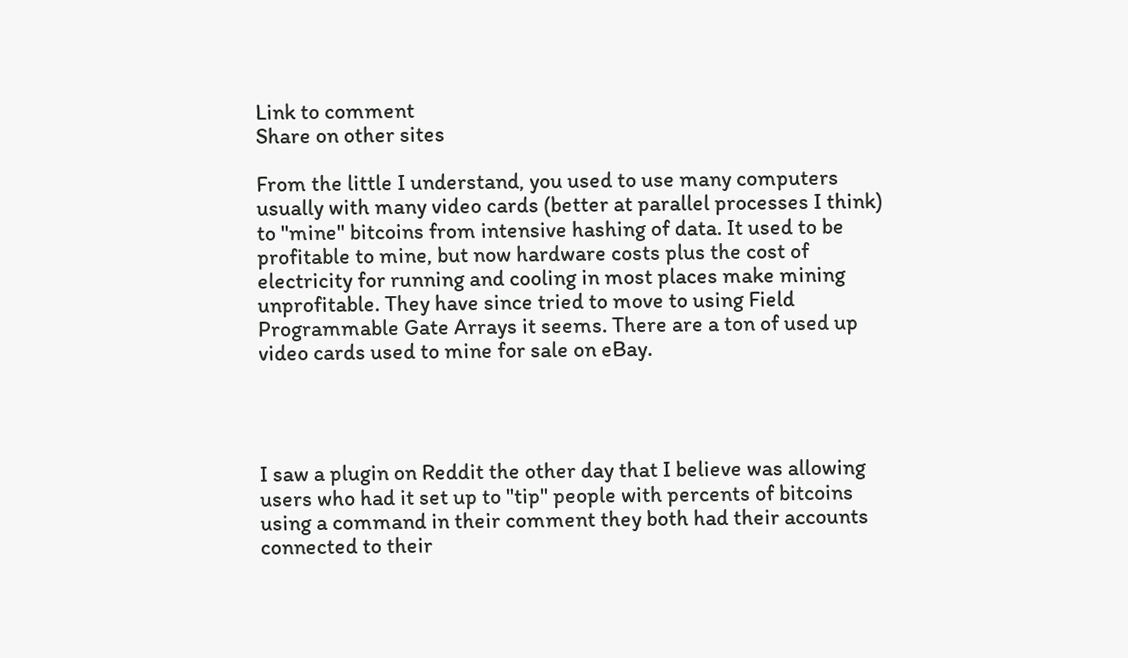Link to comment
Share on other sites

From the little I understand, you used to use many computers usually with many video cards (better at parallel processes I think) to "mine" bitcoins from intensive hashing of data. It used to be profitable to mine, but now hardware costs plus the cost of electricity for running and cooling in most places make mining unprofitable. They have since tried to move to using Field Programmable Gate Arrays it seems. There are a ton of used up video cards used to mine for sale on eBay.




I saw a plugin on Reddit the other day that I believe was allowing users who had it set up to "tip" people with percents of bitcoins using a command in their comment they both had their accounts connected to their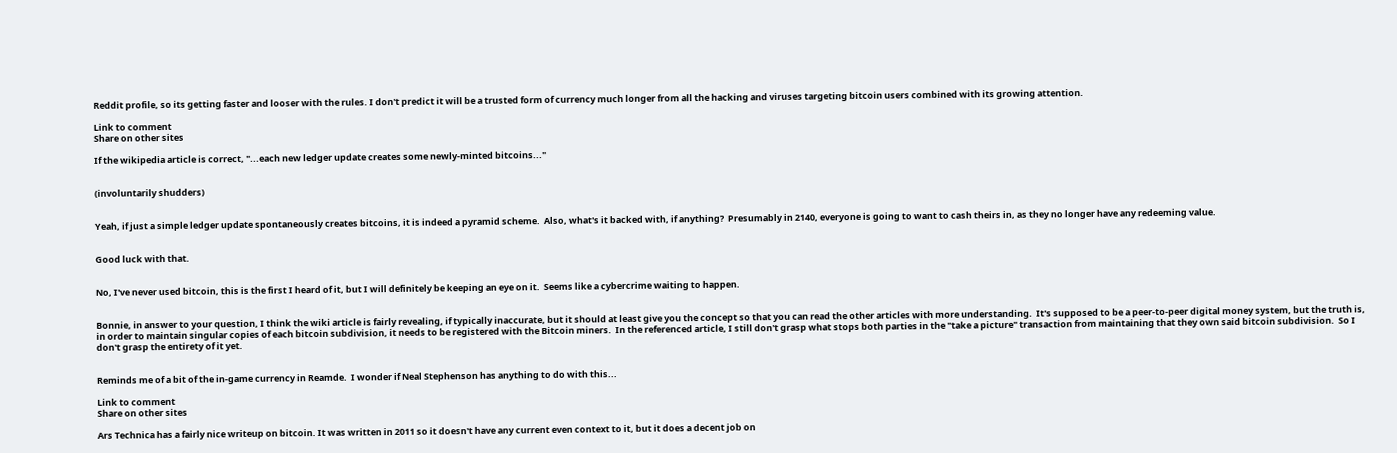Reddit profile, so its getting faster and looser with the rules. I don't predict it will be a trusted form of currency much longer from all the hacking and viruses targeting bitcoin users combined with its growing attention.

Link to comment
Share on other sites

If the wikipedia article is correct, "...each new ledger update creates some newly-minted bitcoins..."


(involuntarily shudders)


Yeah, if just a simple ledger update spontaneously creates bitcoins, it is indeed a pyramid scheme.  Also, what's it backed with, if anything?  Presumably in 2140, everyone is going to want to cash theirs in, as they no longer have any redeeming value.


Good luck with that.


No, I've never used bitcoin, this is the first I heard of it, but I will definitely be keeping an eye on it.  Seems like a cybercrime waiting to happen.


Bonnie, in answer to your question, I think the wiki article is fairly revealing, if typically inaccurate, but it should at least give you the concept so that you can read the other articles with more understanding.  It's supposed to be a peer-to-peer digital money system, but the truth is, in order to maintain singular copies of each bitcoin subdivision, it needs to be registered with the Bitcoin miners.  In the referenced article, I still don't grasp what stops both parties in the "take a picture" transaction from maintaining that they own said bitcoin subdivision.  So I don't grasp the entirety of it yet.


Reminds me of a bit of the in-game currency in Reamde.  I wonder if Neal Stephenson has anything to do with this...

Link to comment
Share on other sites

Ars Technica has a fairly nice writeup on bitcoin. It was written in 2011 so it doesn't have any current even context to it, but it does a decent job on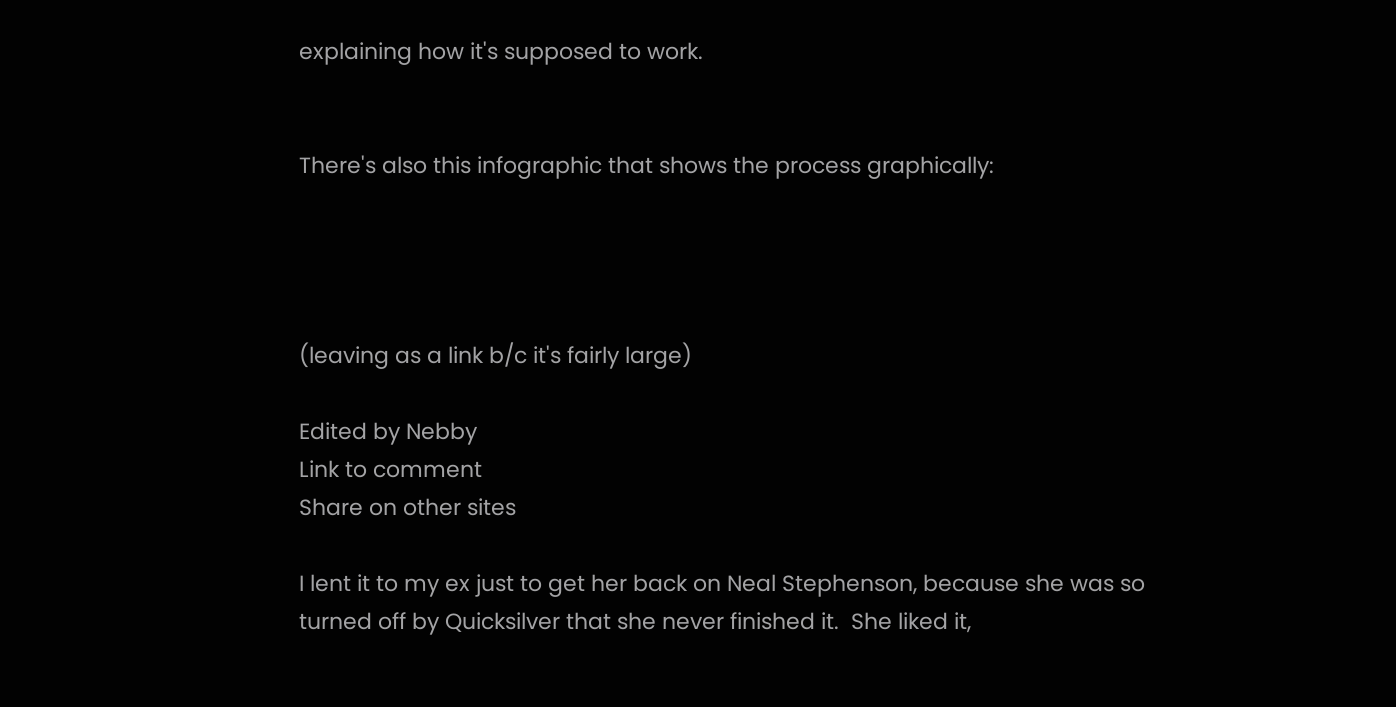explaining how it's supposed to work.


There's also this infographic that shows the process graphically:




(leaving as a link b/c it's fairly large)

Edited by Nebby
Link to comment
Share on other sites

I lent it to my ex just to get her back on Neal Stephenson, because she was so turned off by Quicksilver that she never finished it.  She liked it,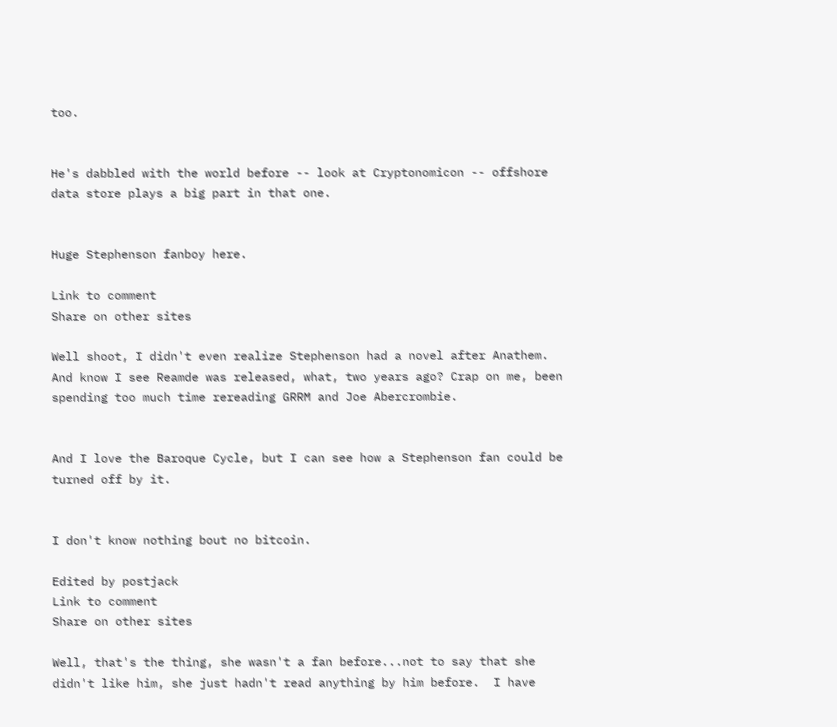too.


He's dabbled with the world before -- look at Cryptonomicon -- offshore data store plays a big part in that one.


Huge Stephenson fanboy here.

Link to comment
Share on other sites

Well shoot, I didn't even realize Stephenson had a novel after Anathem. And know I see Reamde was released, what, two years ago? Crap on me, been spending too much time rereading GRRM and Joe Abercrombie.


And I love the Baroque Cycle, but I can see how a Stephenson fan could be turned off by it.


I don't know nothing bout no bitcoin.

Edited by postjack
Link to comment
Share on other sites

Well, that's the thing, she wasn't a fan before...not to say that she didn't like him, she just hadn't read anything by him before.  I have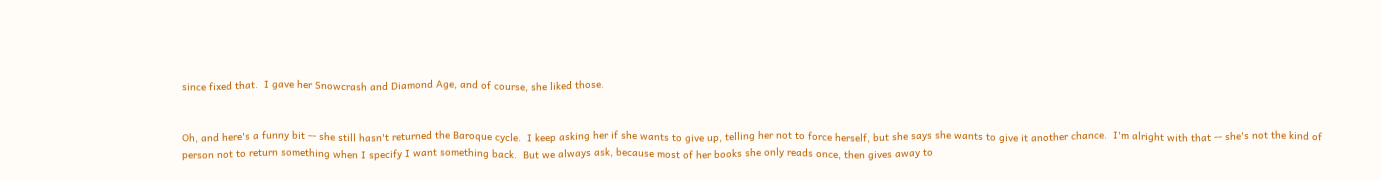since fixed that.  I gave her Snowcrash and Diamond Age, and of course, she liked those.


Oh, and here's a funny bit -- she still hasn't returned the Baroque cycle.  I keep asking her if she wants to give up, telling her not to force herself, but she says she wants to give it another chance.  I'm alright with that -- she's not the kind of person not to return something when I specify I want something back.  But we always ask, because most of her books she only reads once, then gives away to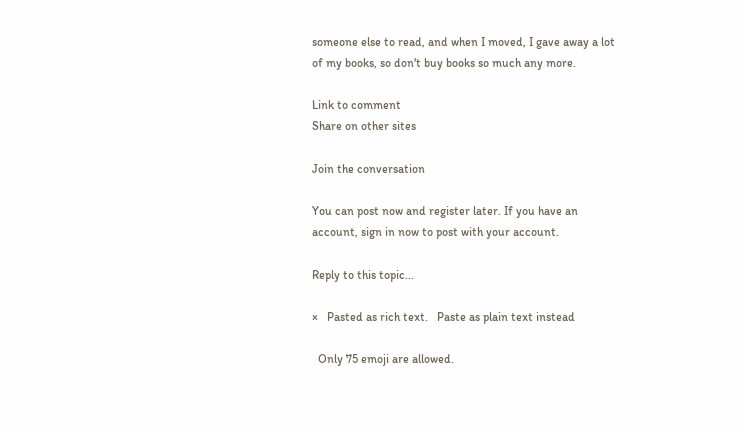someone else to read, and when I moved, I gave away a lot of my books, so don't buy books so much any more.

Link to comment
Share on other sites

Join the conversation

You can post now and register later. If you have an account, sign in now to post with your account.

Reply to this topic...

×   Pasted as rich text.   Paste as plain text instead

  Only 75 emoji are allowed.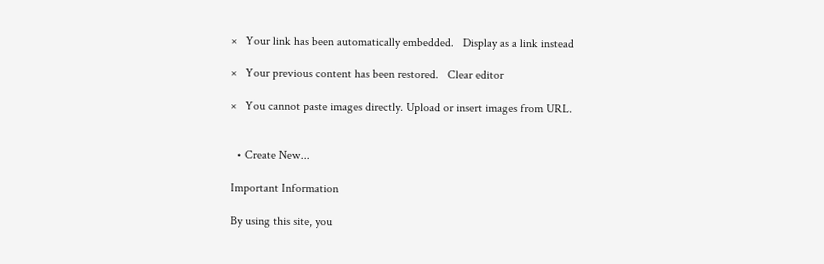×   Your link has been automatically embedded.   Display as a link instead

×   Your previous content has been restored.   Clear editor

×   You cannot paste images directly. Upload or insert images from URL.


  • Create New...

Important Information

By using this site, you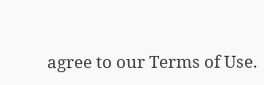agree to our Terms of Use.